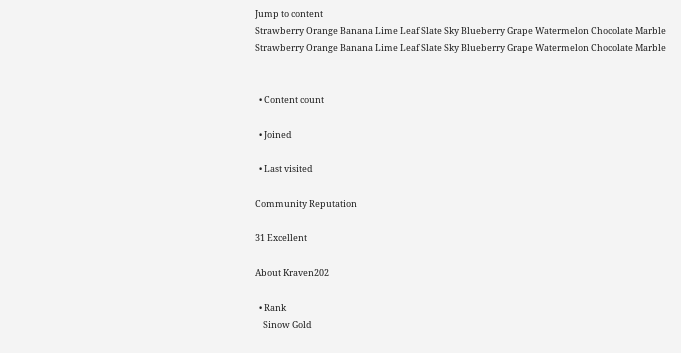Jump to content
Strawberry Orange Banana Lime Leaf Slate Sky Blueberry Grape Watermelon Chocolate Marble
Strawberry Orange Banana Lime Leaf Slate Sky Blueberry Grape Watermelon Chocolate Marble


  • Content count

  • Joined

  • Last visited

Community Reputation

31 Excellent

About Kraven202

  • Rank
    Sinow Gold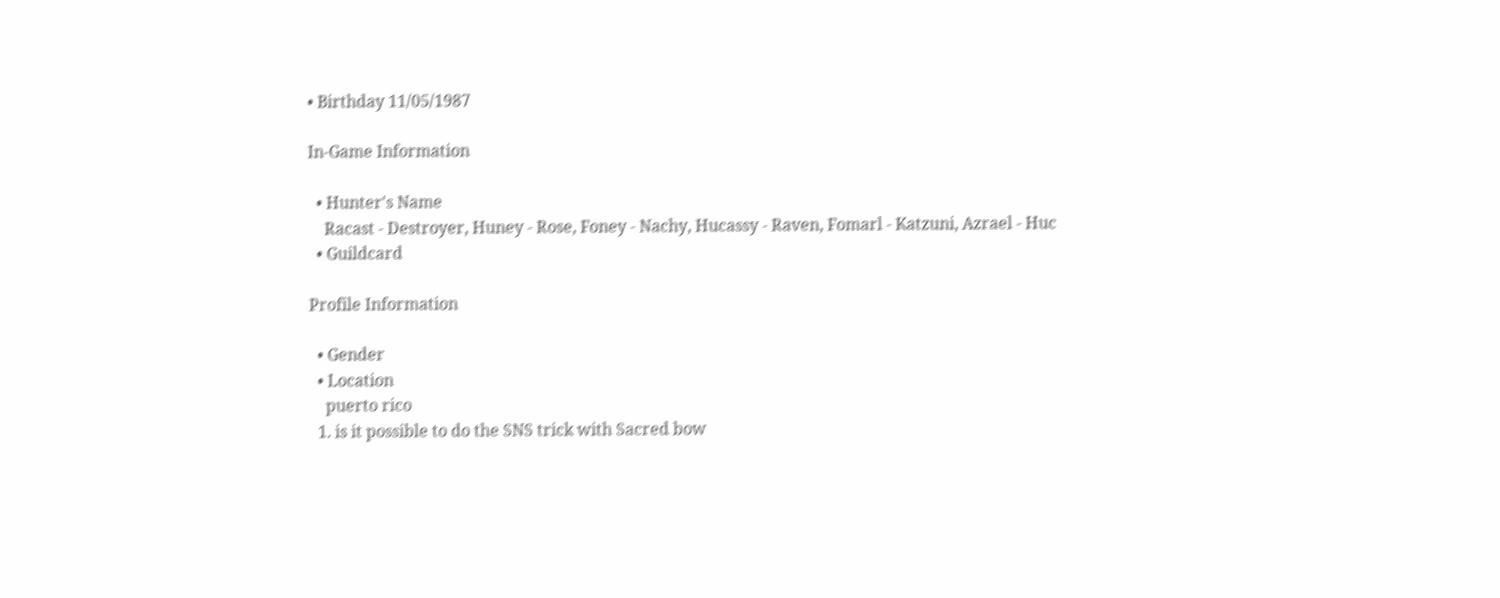• Birthday 11/05/1987

In-Game Information

  • Hunter's Name
    Racast - Destroyer, Huney - Rose, Foney - Nachy, Hucassy - Raven, Fomarl - Katzuni, Azrael - Huc
  • Guildcard

Profile Information

  • Gender
  • Location
    puerto rico
  1. is it possible to do the SNS trick with Sacred bow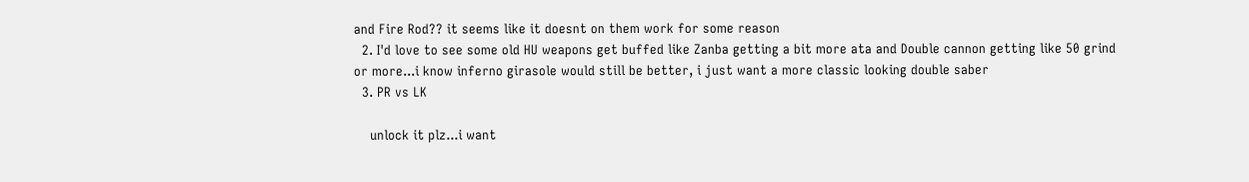and Fire Rod?? it seems like it doesnt on them work for some reason
  2. I'd love to see some old HU weapons get buffed like Zanba getting a bit more ata and Double cannon getting like 50 grind or more...i know inferno girasole would still be better, i just want a more classic looking double saber
  3. PR vs LK

    unlock it plz...i want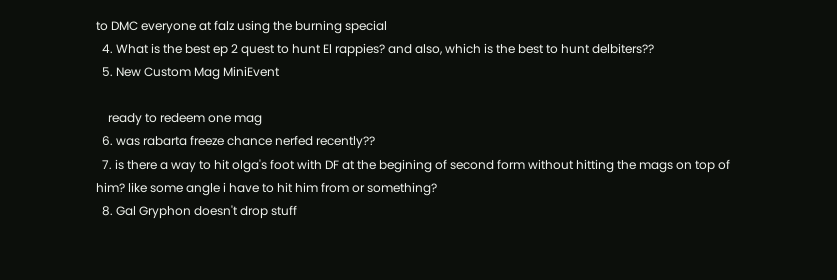to DMC everyone at falz using the burning special
  4. What is the best ep 2 quest to hunt El rappies? and also, which is the best to hunt delbiters??
  5. New Custom Mag MiniEvent

    ready to redeem one mag
  6. was rabarta freeze chance nerfed recently??
  7. is there a way to hit olga's foot with DF at the begining of second form without hitting the mags on top of him? like some angle i have to hit him from or something?
  8. Gal Gryphon doesn't drop stuff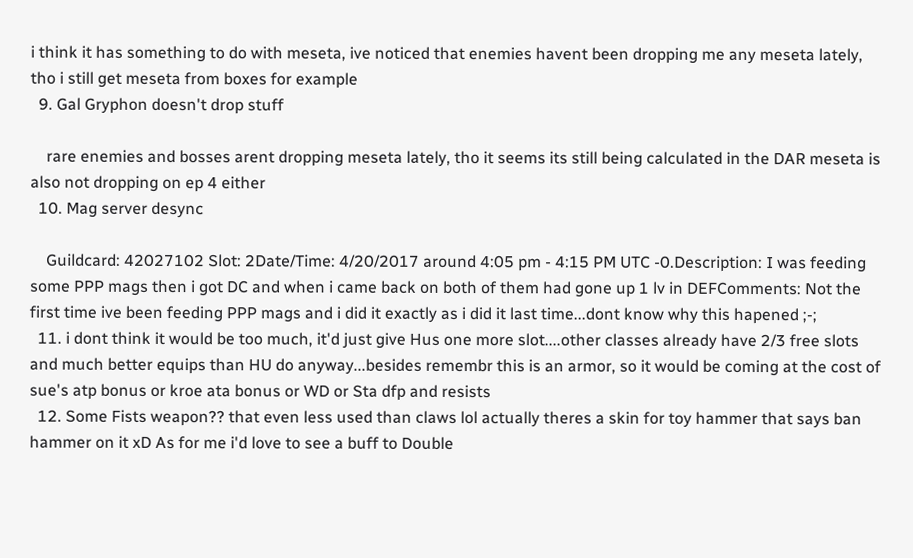i think it has something to do with meseta, ive noticed that enemies havent been dropping me any meseta lately, tho i still get meseta from boxes for example
  9. Gal Gryphon doesn't drop stuff

    rare enemies and bosses arent dropping meseta lately, tho it seems its still being calculated in the DAR meseta is also not dropping on ep 4 either
  10. Mag server desync

    Guildcard: 42027102 Slot: 2Date/Time: 4/20/2017 around 4:05 pm - 4:15 PM UTC -0.Description: I was feeding some PPP mags then i got DC and when i came back on both of them had gone up 1 lv in DEFComments: Not the first time ive been feeding PPP mags and i did it exactly as i did it last time...dont know why this hapened ;-;
  11. i dont think it would be too much, it'd just give Hus one more slot....other classes already have 2/3 free slots and much better equips than HU do anyway...besides remembr this is an armor, so it would be coming at the cost of sue's atp bonus or kroe ata bonus or WD or Sta dfp and resists
  12. Some Fists weapon?? that even less used than claws lol actually theres a skin for toy hammer that says ban hammer on it xD As for me i'd love to see a buff to Double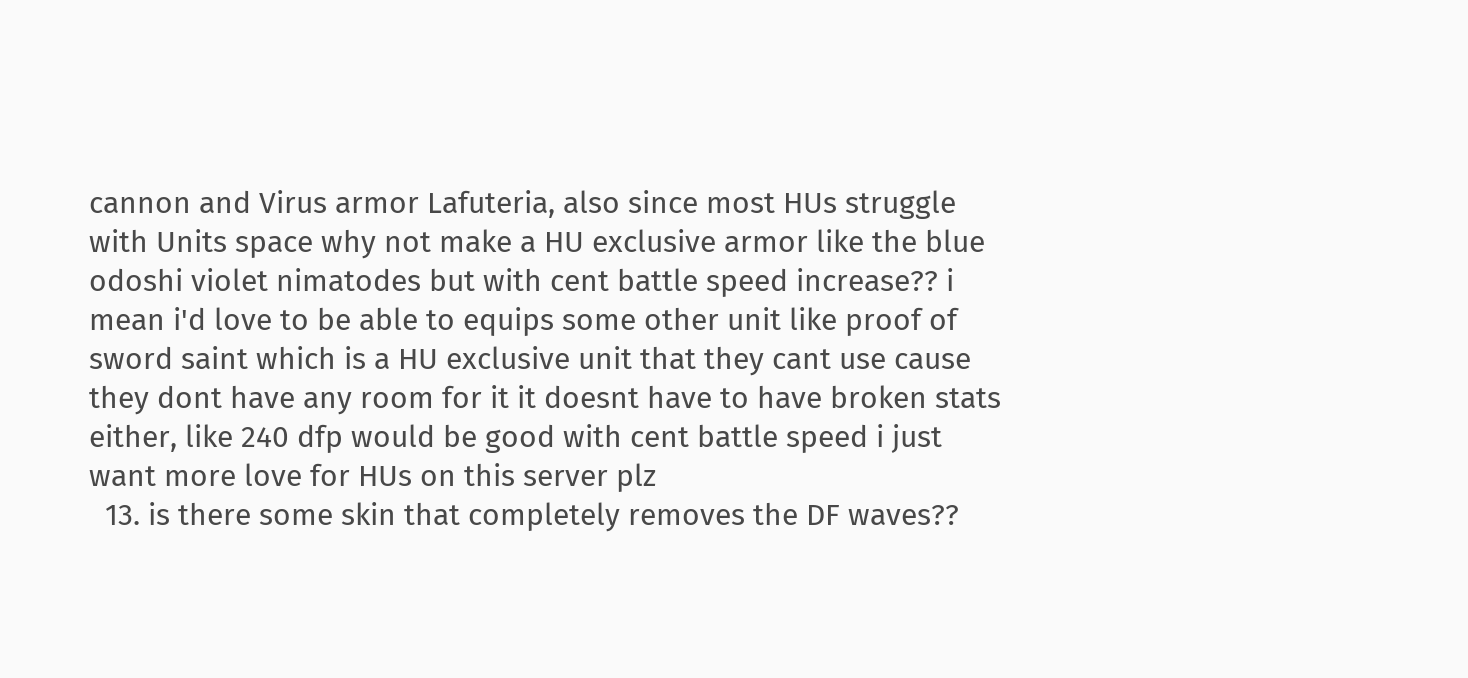cannon and Virus armor Lafuteria, also since most HUs struggle with Units space why not make a HU exclusive armor like the blue odoshi violet nimatodes but with cent battle speed increase?? i mean i'd love to be able to equips some other unit like proof of sword saint which is a HU exclusive unit that they cant use cause they dont have any room for it it doesnt have to have broken stats either, like 240 dfp would be good with cent battle speed i just want more love for HUs on this server plz
  13. is there some skin that completely removes the DF waves??